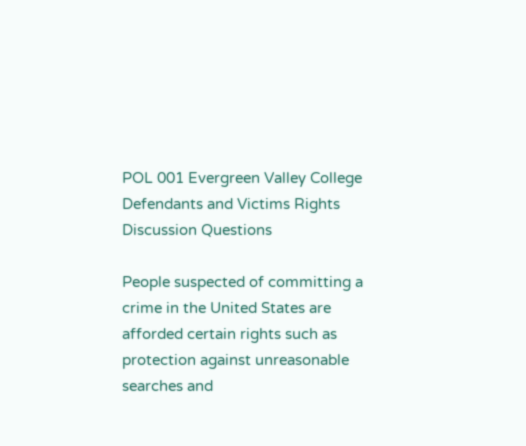POL 001 Evergreen Valley College Defendants and Victims Rights Discussion Questions

People suspected of committing a crime in the United States are afforded certain rights such as protection against unreasonable searches and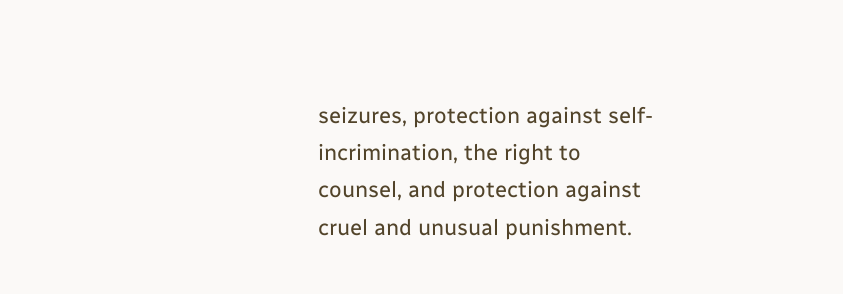seizures, protection against self-incrimination, the right to counsel, and protection against cruel and unusual punishment.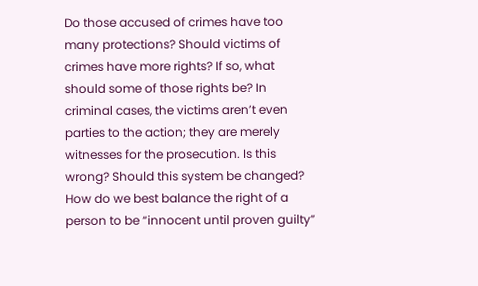Do those accused of crimes have too many protections? Should victims of crimes have more rights? If so, what should some of those rights be? In criminal cases, the victims aren’t even parties to the action; they are merely witnesses for the prosecution. Is this wrong? Should this system be changed? How do we best balance the right of a person to be “innocent until proven guilty”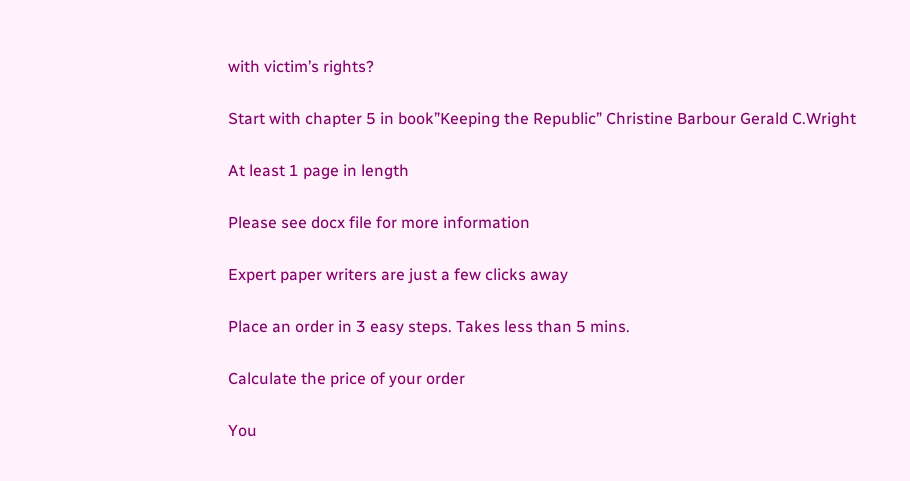with victim’s rights?

Start with chapter 5 in book”Keeping the Republic” Christine Barbour Gerald C.Wright

At least 1 page in length

Please see docx file for more information

Expert paper writers are just a few clicks away

Place an order in 3 easy steps. Takes less than 5 mins.

Calculate the price of your order

You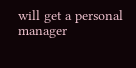will get a personal manager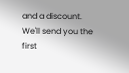and a discount.
We'll send you the first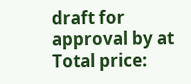draft for approval by at
Total price: